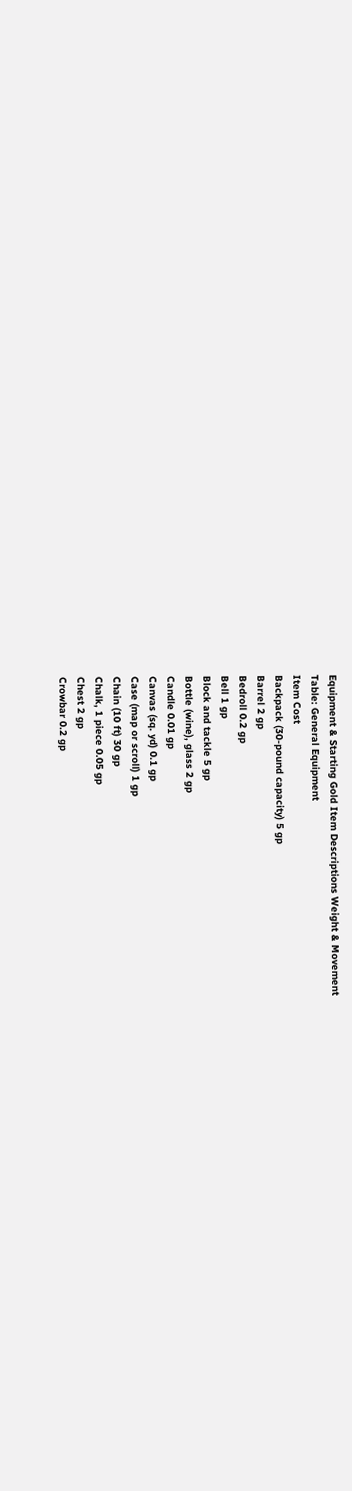Equipment & Starting Gold Item Descriptions Weight & Movement
Table: General Equipment
Item Cost
Backpack (30-pound capacity) 5 gp
Barrel 2 gp
Bedroll 0.2 gp
Bell 1 gp
Block and tackle 5 gp
Bottle (wine), glass 2 gp
Candle 0.01 gp
Canvas (sq. yd) 0.1 gp
Case (map or scroll) 1 gp
Chain (10 ft) 30 gp
Chalk, 1 piece 0.05 gp
Chest 2 gp
Crowbar 0.2 gp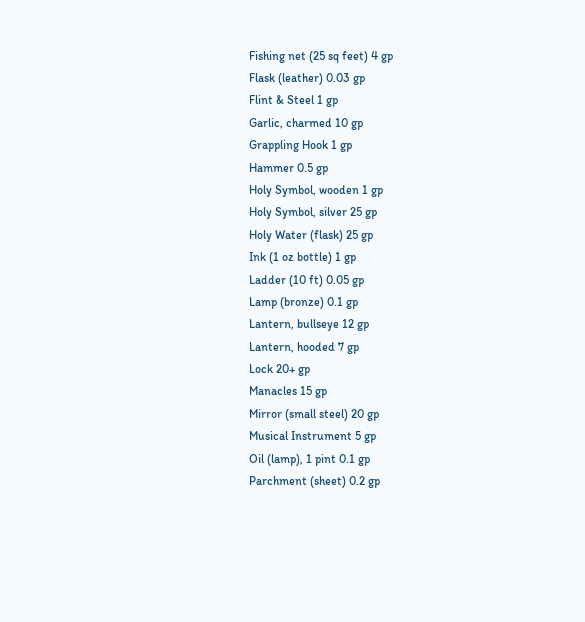Fishing net (25 sq feet) 4 gp
Flask (leather) 0.03 gp
Flint & Steel 1 gp
Garlic, charmed 10 gp
Grappling Hook 1 gp
Hammer 0.5 gp
Holy Symbol, wooden 1 gp
Holy Symbol, silver 25 gp
Holy Water (flask) 25 gp
Ink (1 oz bottle) 1 gp
Ladder (10 ft) 0.05 gp
Lamp (bronze) 0.1 gp
Lantern, bullseye 12 gp
Lantern, hooded 7 gp
Lock 20+ gp
Manacles 15 gp
Mirror (small steel) 20 gp
Musical Instrument 5 gp
Oil (lamp), 1 pint 0.1 gp
Parchment (sheet) 0.2 gp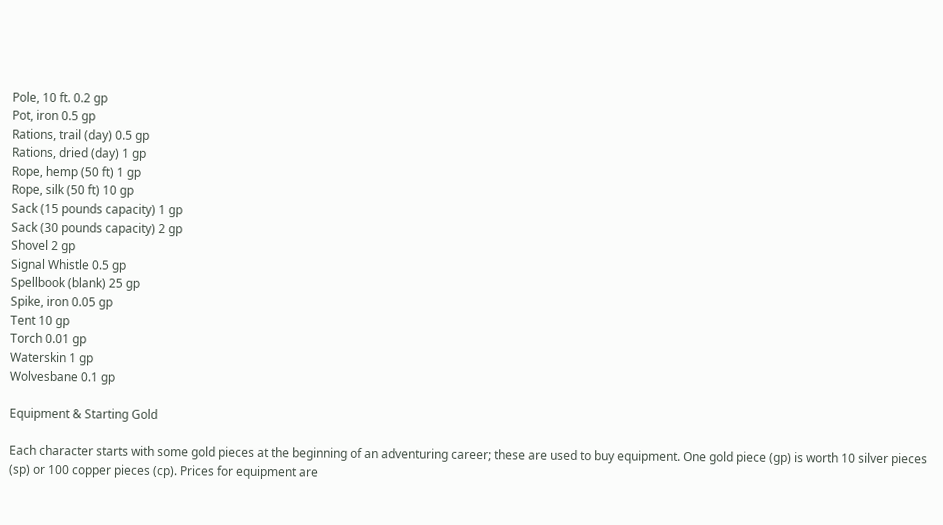Pole, 10 ft. 0.2 gp
Pot, iron 0.5 gp
Rations, trail (day) 0.5 gp
Rations, dried (day) 1 gp
Rope, hemp (50 ft) 1 gp
Rope, silk (50 ft) 10 gp
Sack (15 pounds capacity) 1 gp
Sack (30 pounds capacity) 2 gp
Shovel 2 gp
Signal Whistle 0.5 gp
Spellbook (blank) 25 gp
Spike, iron 0.05 gp
Tent 10 gp
Torch 0.01 gp
Waterskin 1 gp
Wolvesbane 0.1 gp

Equipment & Starting Gold

Each character starts with some gold pieces at the beginning of an adventuring career; these are used to buy equipment. One gold piece (gp) is worth 10 silver pieces (sp) or 100 copper pieces (cp). Prices for equipment are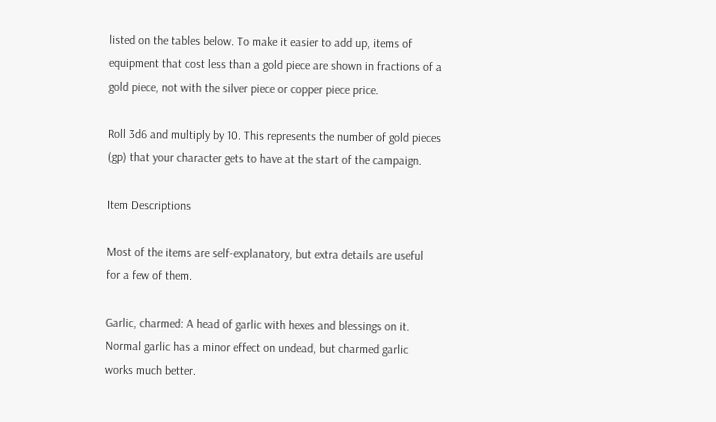listed on the tables below. To make it easier to add up, items of equipment that cost less than a gold piece are shown in fractions of a gold piece, not with the silver piece or copper piece price.

Roll 3d6 and multiply by 10. This represents the number of gold pieces (gp) that your character gets to have at the start of the campaign.

Item Descriptions

Most of the items are self-explanatory, but extra details are useful for a few of them.

Garlic, charmed: A head of garlic with hexes and blessings on it. Normal garlic has a minor effect on undead, but charmed garlic works much better.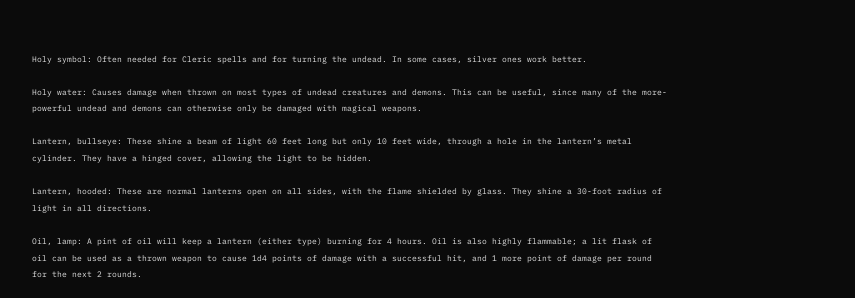Holy symbol: Often needed for Cleric spells and for turning the undead. In some cases, silver ones work better.

Holy water: Causes damage when thrown on most types of undead creatures and demons. This can be useful, since many of the more-powerful undead and demons can otherwise only be damaged with magical weapons.

Lantern, bullseye: These shine a beam of light 60 feet long but only 10 feet wide, through a hole in the lantern’s metal cylinder. They have a hinged cover, allowing the light to be hidden.

Lantern, hooded: These are normal lanterns open on all sides, with the flame shielded by glass. They shine a 30-foot radius of light in all directions.

Oil, lamp: A pint of oil will keep a lantern (either type) burning for 4 hours. Oil is also highly flammable; a lit flask of oil can be used as a thrown weapon to cause 1d4 points of damage with a successful hit, and 1 more point of damage per round for the next 2 rounds.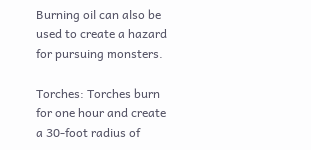Burning oil can also be used to create a hazard for pursuing monsters.

Torches: Torches burn for one hour and create a 30-foot radius of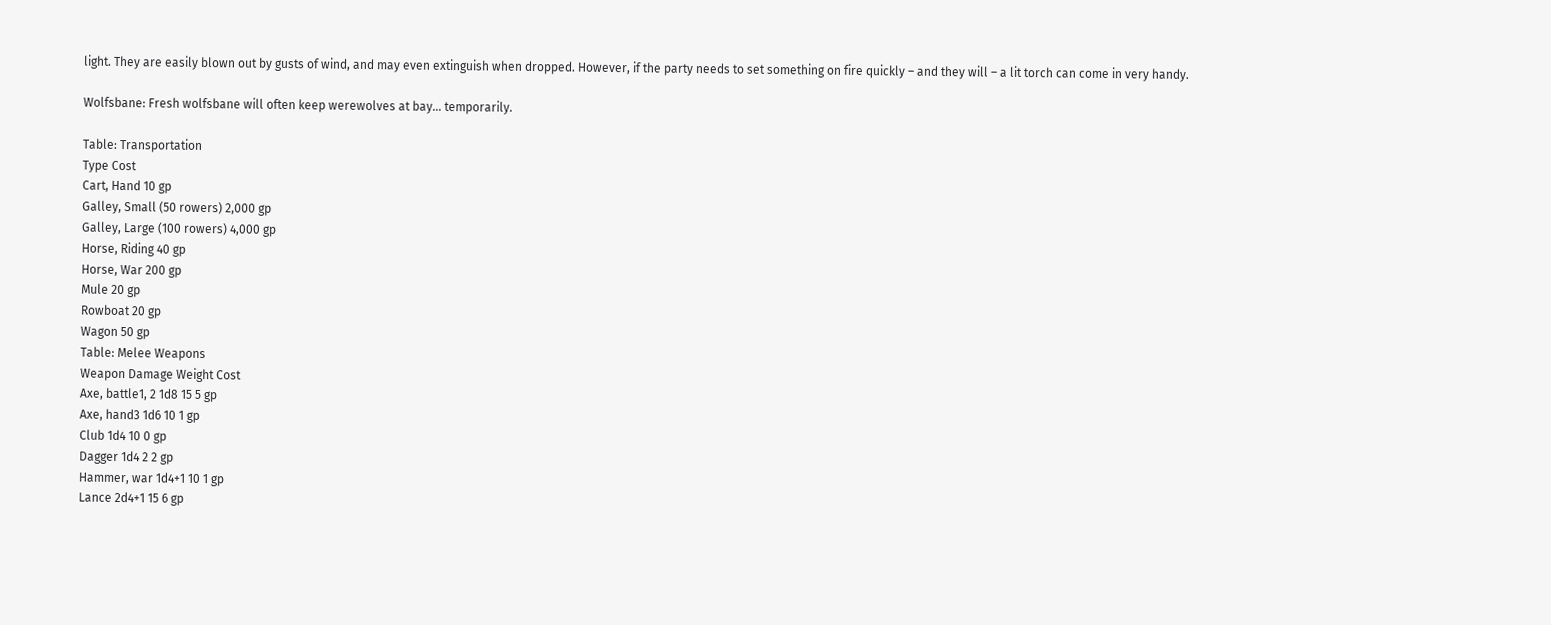light. They are easily blown out by gusts of wind, and may even extinguish when dropped. However, if the party needs to set something on fire quickly – and they will – a lit torch can come in very handy.

Wolfsbane: Fresh wolfsbane will often keep werewolves at bay… temporarily.

Table: Transportation
Type Cost
Cart, Hand 10 gp
Galley, Small (50 rowers) 2,000 gp
Galley, Large (100 rowers) 4,000 gp
Horse, Riding 40 gp
Horse, War 200 gp
Mule 20 gp
Rowboat 20 gp
Wagon 50 gp
Table: Melee Weapons
Weapon Damage Weight Cost
Axe, battle1, 2 1d8 15 5 gp
Axe, hand3 1d6 10 1 gp
Club 1d4 10 0 gp
Dagger 1d4 2 2 gp
Hammer, war 1d4+1 10 1 gp
Lance 2d4+1 15 6 gp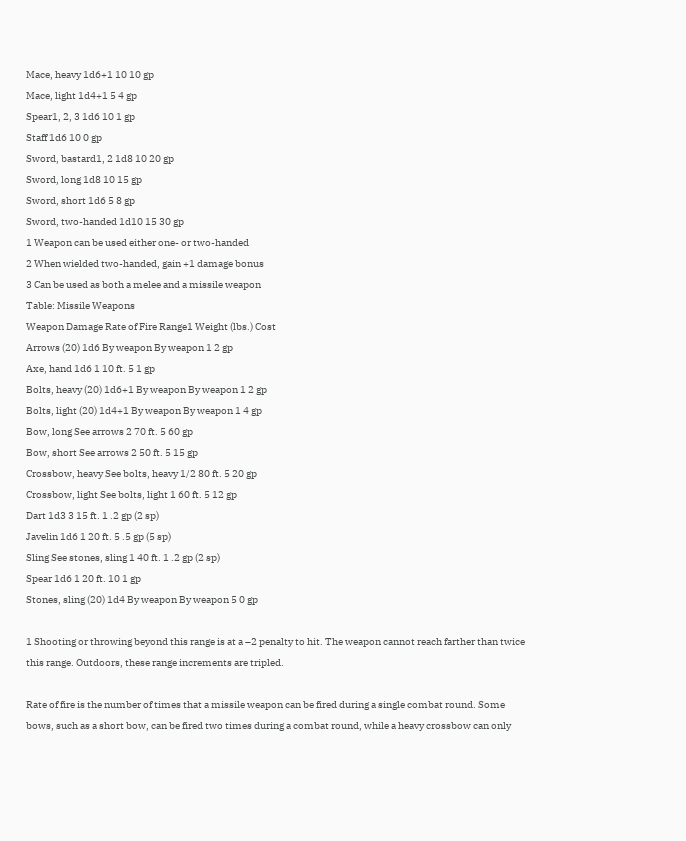Mace, heavy 1d6+1 10 10 gp
Mace, light 1d4+1 5 4 gp
Spear1, 2, 3 1d6 10 1 gp
Staff 1d6 10 0 gp
Sword, bastard1, 2 1d8 10 20 gp
Sword, long 1d8 10 15 gp
Sword, short 1d6 5 8 gp
Sword, two-handed 1d10 15 30 gp
1 Weapon can be used either one- or two-handed
2 When wielded two-handed, gain +1 damage bonus
3 Can be used as both a melee and a missile weapon
Table: Missile Weapons
Weapon Damage Rate of Fire Range1 Weight (lbs.) Cost
Arrows (20) 1d6 By weapon By weapon 1 2 gp
Axe, hand 1d6 1 10 ft. 5 1 gp
Bolts, heavy (20) 1d6+1 By weapon By weapon 1 2 gp
Bolts, light (20) 1d4+1 By weapon By weapon 1 4 gp
Bow, long See arrows 2 70 ft. 5 60 gp
Bow, short See arrows 2 50 ft. 5 15 gp
Crossbow, heavy See bolts, heavy 1/2 80 ft. 5 20 gp
Crossbow, light See bolts, light 1 60 ft. 5 12 gp
Dart 1d3 3 15 ft. 1 .2 gp (2 sp)
Javelin 1d6 1 20 ft. 5 .5 gp (5 sp)
Sling See stones, sling 1 40 ft. 1 .2 gp (2 sp)
Spear 1d6 1 20 ft. 10 1 gp
Stones, sling (20) 1d4 By weapon By weapon 5 0 gp

1 Shooting or throwing beyond this range is at a –2 penalty to hit. The weapon cannot reach farther than twice this range. Outdoors, these range increments are tripled.

Rate of fire is the number of times that a missile weapon can be fired during a single combat round. Some bows, such as a short bow, can be fired two times during a combat round, while a heavy crossbow can only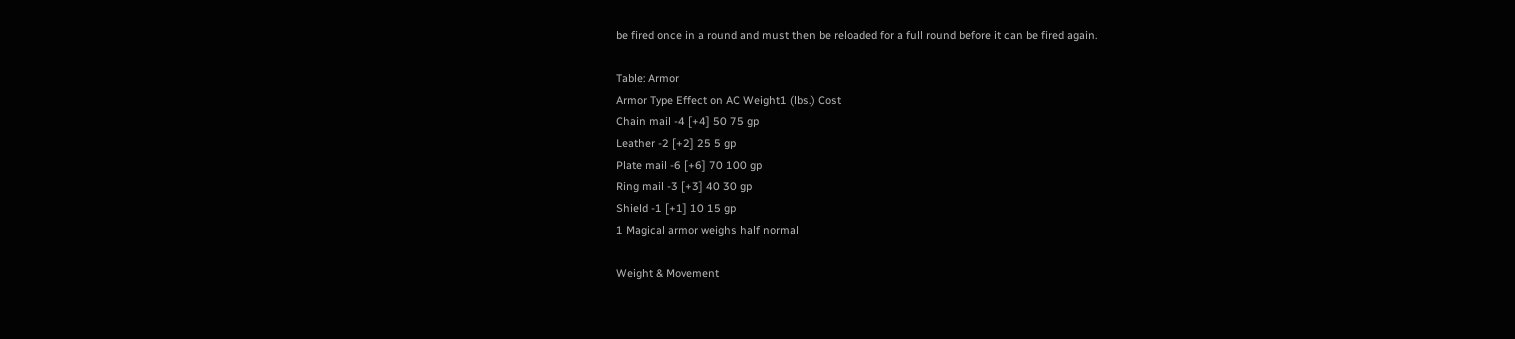be fired once in a round and must then be reloaded for a full round before it can be fired again.

Table: Armor
Armor Type Effect on AC Weight1 (lbs.) Cost
Chain mail -4 [+4] 50 75 gp
Leather -2 [+2] 25 5 gp
Plate mail -6 [+6] 70 100 gp
Ring mail -3 [+3] 40 30 gp
Shield -1 [+1] 10 15 gp
1 Magical armor weighs half normal

Weight & Movement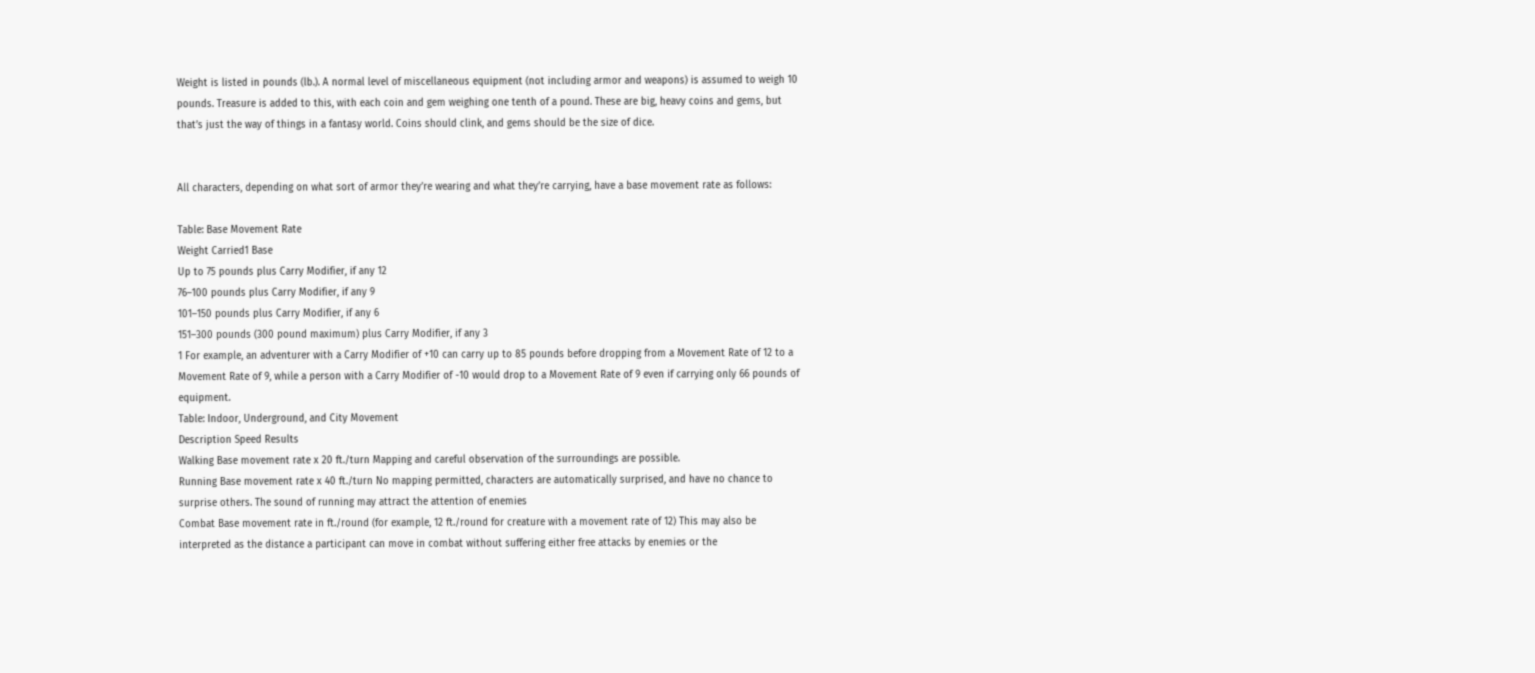Weight is listed in pounds (lb.). A normal level of miscellaneous equipment (not including armor and weapons) is assumed to weigh 10 pounds. Treasure is added to this, with each coin and gem weighing one tenth of a pound. These are big, heavy coins and gems, but that’s just the way of things in a fantasy world. Coins should clink, and gems should be the size of dice.


All characters, depending on what sort of armor they’re wearing and what they’re carrying, have a base movement rate as follows:

Table: Base Movement Rate
Weight Carried1 Base
Up to 75 pounds plus Carry Modifier, if any 12
76–100 pounds plus Carry Modifier, if any 9
101–150 pounds plus Carry Modifier, if any 6
151–300 pounds (300 pound maximum) plus Carry Modifier, if any 3
1 For example, an adventurer with a Carry Modifier of +10 can carry up to 85 pounds before dropping from a Movement Rate of 12 to a Movement Rate of 9, while a person with a Carry Modifier of -10 would drop to a Movement Rate of 9 even if carrying only 66 pounds of equipment.
Table: Indoor, Underground, and City Movement
Description Speed Results
Walking Base movement rate x 20 ft./turn Mapping and careful observation of the surroundings are possible.
Running Base movement rate x 40 ft./turn No mapping permitted, characters are automatically surprised, and have no chance to surprise others. The sound of running may attract the attention of enemies
Combat Base movement rate in ft./round (for example, 12 ft./round for creature with a movement rate of 12) This may also be interpreted as the distance a participant can move in combat without suffering either free attacks by enemies or the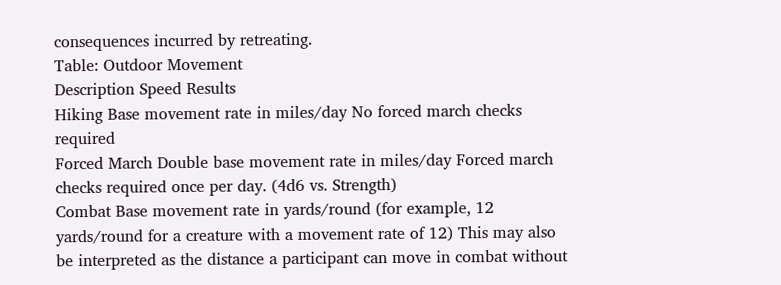consequences incurred by retreating.
Table: Outdoor Movement
Description Speed Results
Hiking Base movement rate in miles/day No forced march checks required
Forced March Double base movement rate in miles/day Forced march checks required once per day. (4d6 vs. Strength)
Combat Base movement rate in yards/round (for example, 12 yards/round for a creature with a movement rate of 12) This may also be interpreted as the distance a participant can move in combat without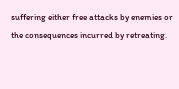suffering either free attacks by enemies or the consequences incurred by retreating.